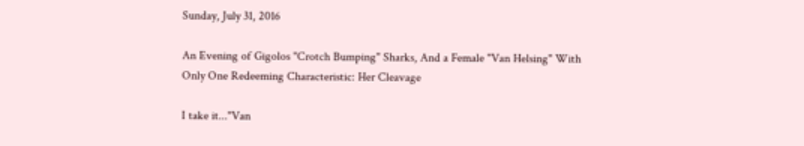Sunday, July 31, 2016

An Evening of Gigolos "Crotch Bumping" Sharks, And a Female "Van Helsing" With Only One Redeeming Characteristic: Her Cleavage

I take it..."Van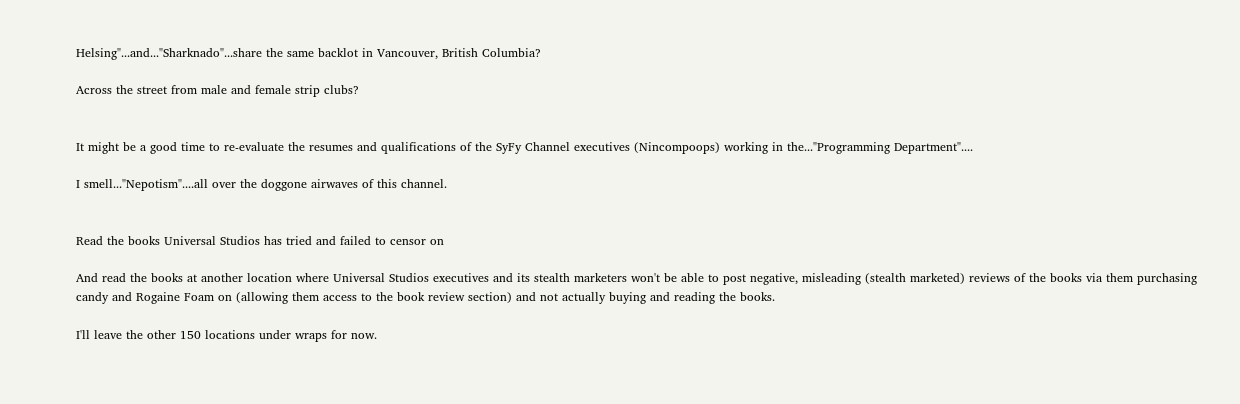Helsing"...and..."Sharknado"...share the same backlot in Vancouver, British Columbia?

Across the street from male and female strip clubs?


It might be a good time to re-evaluate the resumes and qualifications of the SyFy Channel executives (Nincompoops) working in the..."Programming Department"....

I smell..."Nepotism"....all over the doggone airwaves of this channel.


Read the books Universal Studios has tried and failed to censor on

And read the books at another location where Universal Studios executives and its stealth marketers won't be able to post negative, misleading (stealth marketed) reviews of the books via them purchasing candy and Rogaine Foam on (allowing them access to the book review section) and not actually buying and reading the books.

I'll leave the other 150 locations under wraps for now.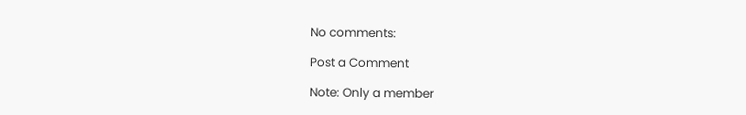No comments:

Post a Comment

Note: Only a member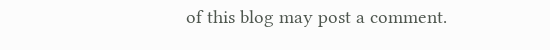of this blog may post a comment.